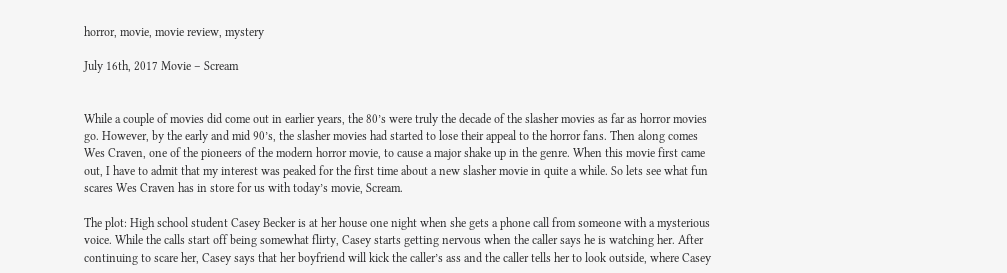horror, movie, movie review, mystery

July 16th, 2017 Movie – Scream


While a couple of movies did come out in earlier years, the 80’s were truly the decade of the slasher movies as far as horror movies go. However, by the early and mid 90’s, the slasher movies had started to lose their appeal to the horror fans. Then along comes Wes Craven, one of the pioneers of the modern horror movie, to cause a major shake up in the genre. When this movie first came out, I have to admit that my interest was peaked for the first time about a new slasher movie in quite a while. So lets see what fun scares Wes Craven has in store for us with today’s movie, Scream.

The plot: High school student Casey Becker is at her house one night when she gets a phone call from someone with a mysterious voice. While the calls start off being somewhat flirty, Casey starts getting nervous when the caller says he is watching her. After continuing to scare her, Casey says that her boyfriend will kick the caller’s ass and the caller tells her to look outside, where Casey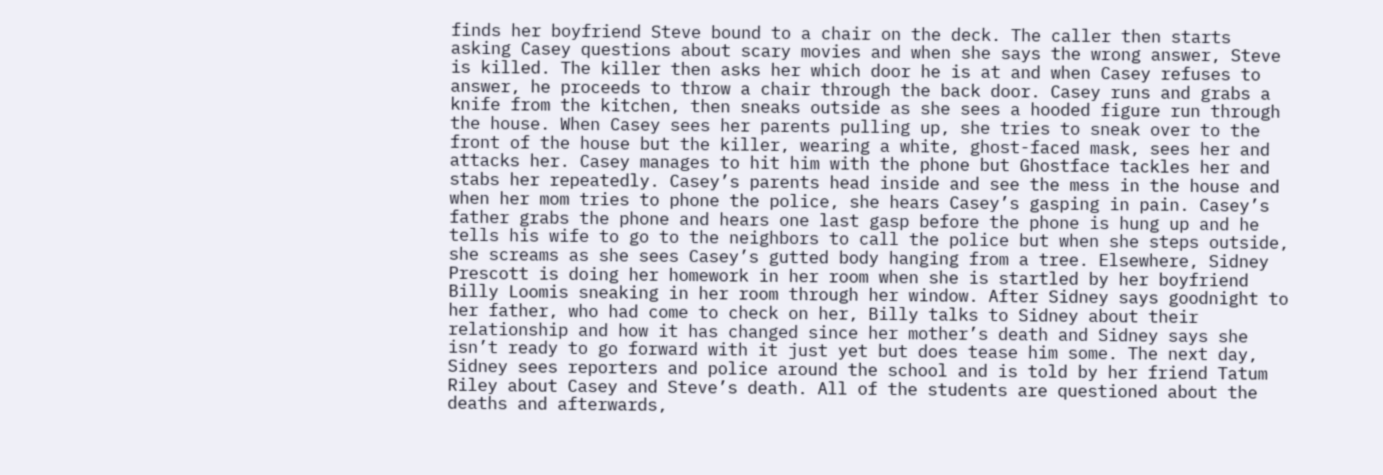finds her boyfriend Steve bound to a chair on the deck. The caller then starts asking Casey questions about scary movies and when she says the wrong answer, Steve is killed. The killer then asks her which door he is at and when Casey refuses to answer, he proceeds to throw a chair through the back door. Casey runs and grabs a knife from the kitchen, then sneaks outside as she sees a hooded figure run through the house. When Casey sees her parents pulling up, she tries to sneak over to the front of the house but the killer, wearing a white, ghost-faced mask, sees her and attacks her. Casey manages to hit him with the phone but Ghostface tackles her and stabs her repeatedly. Casey’s parents head inside and see the mess in the house and when her mom tries to phone the police, she hears Casey’s gasping in pain. Casey’s father grabs the phone and hears one last gasp before the phone is hung up and he tells his wife to go to the neighbors to call the police but when she steps outside, she screams as she sees Casey’s gutted body hanging from a tree. Elsewhere, Sidney Prescott is doing her homework in her room when she is startled by her boyfriend Billy Loomis sneaking in her room through her window. After Sidney says goodnight to her father, who had come to check on her, Billy talks to Sidney about their relationship and how it has changed since her mother’s death and Sidney says she isn’t ready to go forward with it just yet but does tease him some. The next day, Sidney sees reporters and police around the school and is told by her friend Tatum Riley about Casey and Steve’s death. All of the students are questioned about the deaths and afterwards,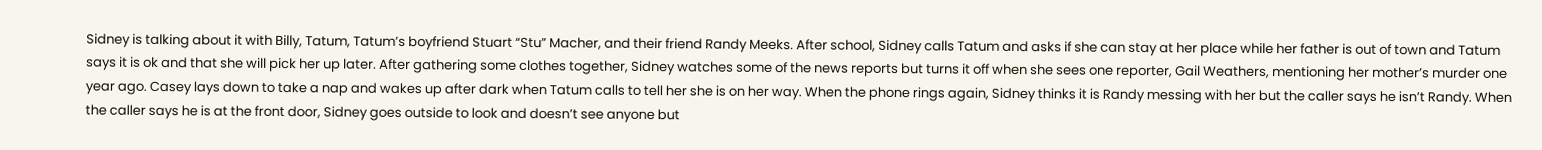Sidney is talking about it with Billy, Tatum, Tatum’s boyfriend Stuart “Stu” Macher, and their friend Randy Meeks. After school, Sidney calls Tatum and asks if she can stay at her place while her father is out of town and Tatum says it is ok and that she will pick her up later. After gathering some clothes together, Sidney watches some of the news reports but turns it off when she sees one reporter, Gail Weathers, mentioning her mother’s murder one year ago. Casey lays down to take a nap and wakes up after dark when Tatum calls to tell her she is on her way. When the phone rings again, Sidney thinks it is Randy messing with her but the caller says he isn’t Randy. When the caller says he is at the front door, Sidney goes outside to look and doesn’t see anyone but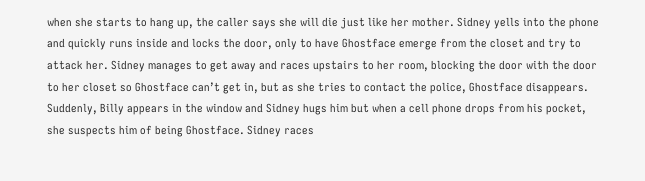when she starts to hang up, the caller says she will die just like her mother. Sidney yells into the phone and quickly runs inside and locks the door, only to have Ghostface emerge from the closet and try to attack her. Sidney manages to get away and races upstairs to her room, blocking the door with the door to her closet so Ghostface can’t get in, but as she tries to contact the police, Ghostface disappears. Suddenly, Billy appears in the window and Sidney hugs him but when a cell phone drops from his pocket, she suspects him of being Ghostface. Sidney races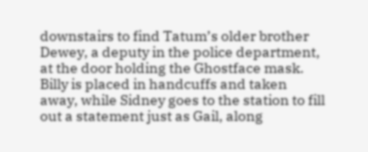downstairs to find Tatum’s older brother Dewey, a deputy in the police department, at the door holding the Ghostface mask. Billy is placed in handcuffs and taken away, while Sidney goes to the station to fill out a statement just as Gail, along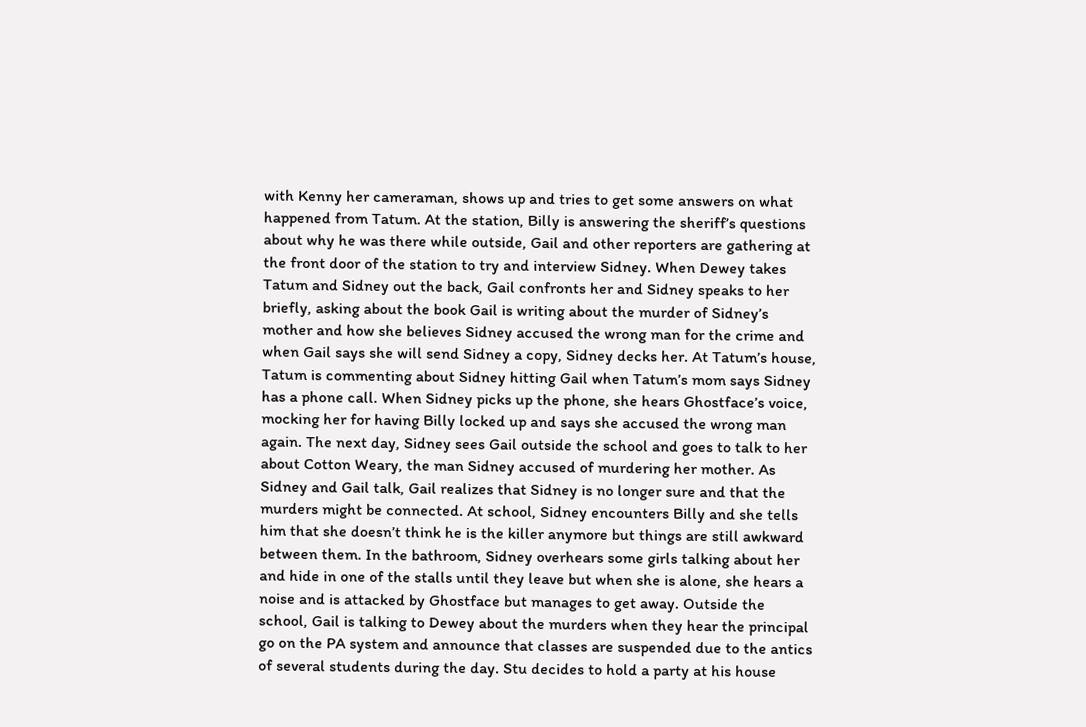with Kenny her cameraman, shows up and tries to get some answers on what happened from Tatum. At the station, Billy is answering the sheriff’s questions about why he was there while outside, Gail and other reporters are gathering at the front door of the station to try and interview Sidney. When Dewey takes Tatum and Sidney out the back, Gail confronts her and Sidney speaks to her briefly, asking about the book Gail is writing about the murder of Sidney’s mother and how she believes Sidney accused the wrong man for the crime and when Gail says she will send Sidney a copy, Sidney decks her. At Tatum’s house, Tatum is commenting about Sidney hitting Gail when Tatum’s mom says Sidney has a phone call. When Sidney picks up the phone, she hears Ghostface’s voice, mocking her for having Billy locked up and says she accused the wrong man again. The next day, Sidney sees Gail outside the school and goes to talk to her about Cotton Weary, the man Sidney accused of murdering her mother. As Sidney and Gail talk, Gail realizes that Sidney is no longer sure and that the murders might be connected. At school, Sidney encounters Billy and she tells him that she doesn’t think he is the killer anymore but things are still awkward between them. In the bathroom, Sidney overhears some girls talking about her and hide in one of the stalls until they leave but when she is alone, she hears a noise and is attacked by Ghostface but manages to get away. Outside the school, Gail is talking to Dewey about the murders when they hear the principal go on the PA system and announce that classes are suspended due to the antics of several students during the day. Stu decides to hold a party at his house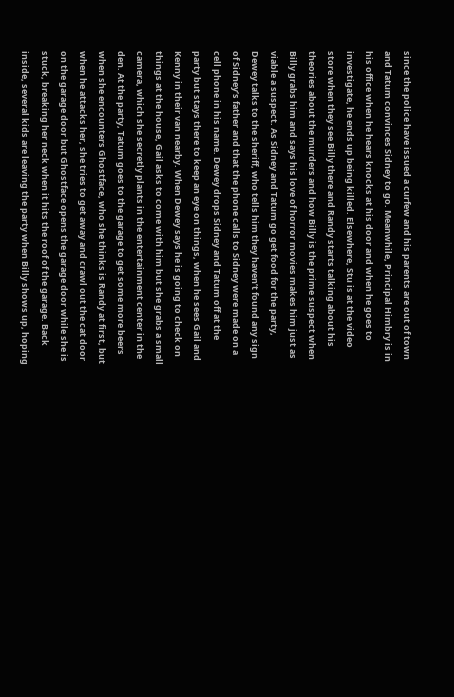since the police have issued a curfew and his parents are out of town and Tatum convinces Sidney to go. Meanwhile, Principal Himbry is in his office when he hears knocks at his door and when he goes to investigate, he ends up being killed. Elsewhere, Stu is at the video store when they see Billy there and Randy starts talking about his theories about the murders and how Billy is the prime suspect when Billy grabs him and says his love of horror movies makes him just as viable a suspect. As Sidney and Tatum go get food for the party, Dewey talks to the sheriff, who tells him they haven’t found any sign of Sidney’s father and that the phone calls to Sidney were made on a cell phone in his name. Dewey drops Sidney and Tatum off at the party but stays there to keep an eye on things, when he sees Gail and Kenny in their van nearby. When Dewey says he is going to check on things at the house, Gail asks to come with him but she grabs a small camera, which she secretly plants in the entertainment center in the den. At the party, Tatum goes to the garage to get some more beers when she encounters Ghostface, who she thinks is Randy at first, but when he attacks her, she tries to get away and crawl out the cat door on the garage door but Ghostface opens the garage door while she is stuck, breaking her neck when it hits the roof of the garage. Back inside, several kids are leaving the party when Billy shows up, hoping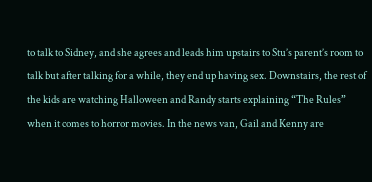to talk to Sidney, and she agrees and leads him upstairs to Stu’s parent’s room to talk but after talking for a while, they end up having sex. Downstairs, the rest of the kids are watching Halloween and Randy starts explaining “The Rules” when it comes to horror movies. In the news van, Gail and Kenny are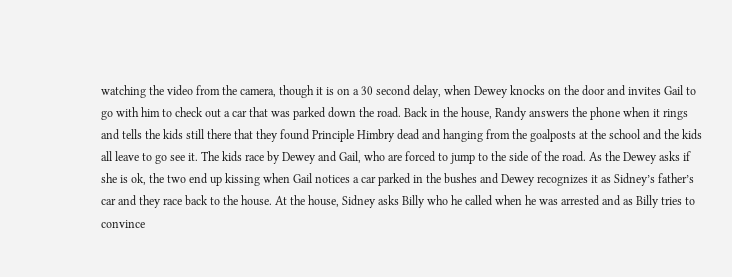watching the video from the camera, though it is on a 30 second delay, when Dewey knocks on the door and invites Gail to go with him to check out a car that was parked down the road. Back in the house, Randy answers the phone when it rings and tells the kids still there that they found Principle Himbry dead and hanging from the goalposts at the school and the kids all leave to go see it. The kids race by Dewey and Gail, who are forced to jump to the side of the road. As the Dewey asks if she is ok, the two end up kissing when Gail notices a car parked in the bushes and Dewey recognizes it as Sidney’s father’s car and they race back to the house. At the house, Sidney asks Billy who he called when he was arrested and as Billy tries to convince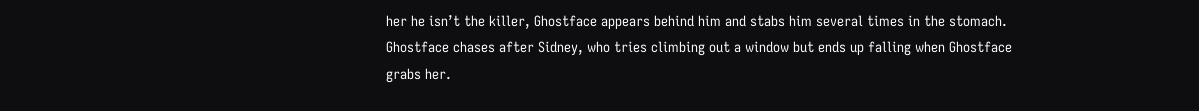her he isn’t the killer, Ghostface appears behind him and stabs him several times in the stomach. Ghostface chases after Sidney, who tries climbing out a window but ends up falling when Ghostface grabs her.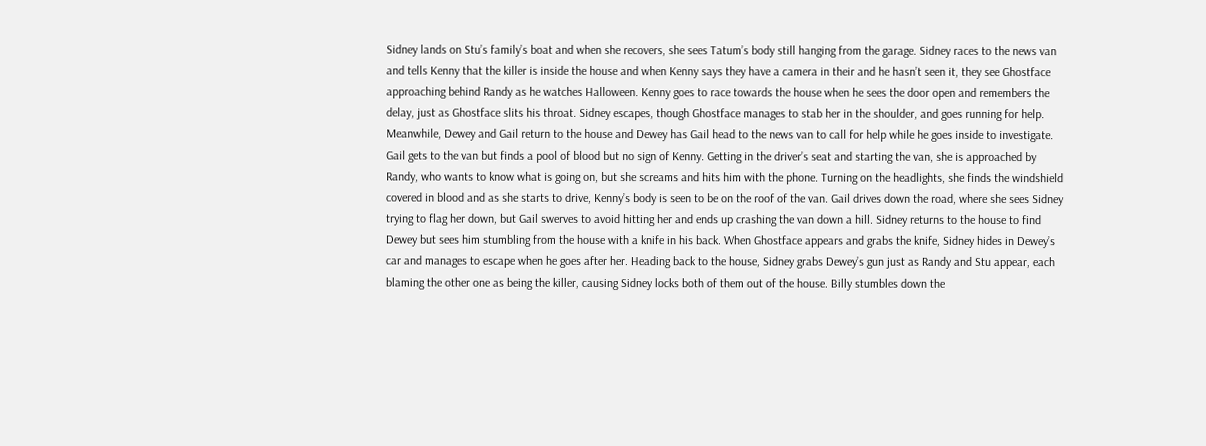Sidney lands on Stu’s family’s boat and when she recovers, she sees Tatum’s body still hanging from the garage. Sidney races to the news van and tells Kenny that the killer is inside the house and when Kenny says they have a camera in their and he hasn’t seen it, they see Ghostface approaching behind Randy as he watches Halloween. Kenny goes to race towards the house when he sees the door open and remembers the delay, just as Ghostface slits his throat. Sidney escapes, though Ghostface manages to stab her in the shoulder, and goes running for help. Meanwhile, Dewey and Gail return to the house and Dewey has Gail head to the news van to call for help while he goes inside to investigate. Gail gets to the van but finds a pool of blood but no sign of Kenny. Getting in the driver’s seat and starting the van, she is approached by Randy, who wants to know what is going on, but she screams and hits him with the phone. Turning on the headlights, she finds the windshield covered in blood and as she starts to drive, Kenny’s body is seen to be on the roof of the van. Gail drives down the road, where she sees Sidney trying to flag her down, but Gail swerves to avoid hitting her and ends up crashing the van down a hill. Sidney returns to the house to find Dewey but sees him stumbling from the house with a knife in his back. When Ghostface appears and grabs the knife, Sidney hides in Dewey’s car and manages to escape when he goes after her. Heading back to the house, Sidney grabs Dewey’s gun just as Randy and Stu appear, each blaming the other one as being the killer, causing Sidney locks both of them out of the house. Billy stumbles down the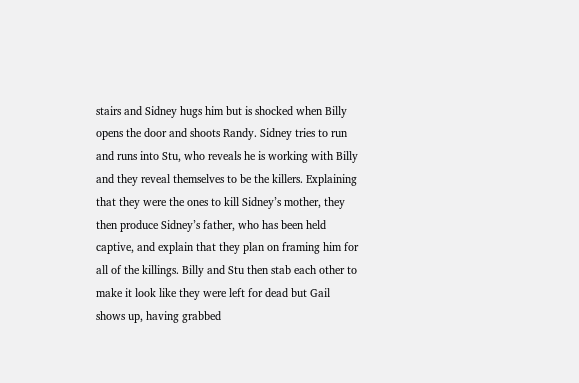stairs and Sidney hugs him but is shocked when Billy opens the door and shoots Randy. Sidney tries to run and runs into Stu, who reveals he is working with Billy and they reveal themselves to be the killers. Explaining that they were the ones to kill Sidney’s mother, they then produce Sidney’s father, who has been held captive, and explain that they plan on framing him for all of the killings. Billy and Stu then stab each other to make it look like they were left for dead but Gail shows up, having grabbed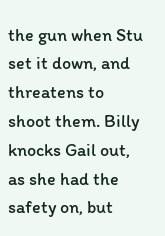the gun when Stu set it down, and threatens to shoot them. Billy knocks Gail out, as she had the safety on, but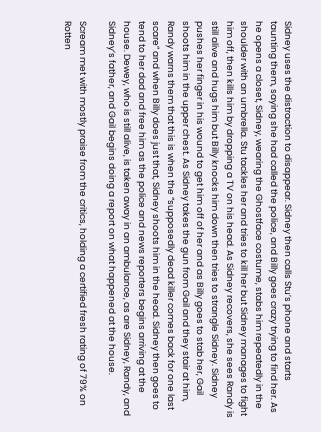Sidney uses the distraction to disappear. Sidney then calls Stu’s phone and starts taunting them, saying she had called the police, and Billy goes crazy trying to find her. As he opens a closet, Sidney, wearing the Ghostface costume, stabs him repeatedly in the shoulder with an umbrella. Stu tackles her and tries to kill her but Sidney manages to fight him off, then kills him by dropping a TV on his head. As Sidney recovers, she sees Randy is still alive and hugs him but Billy knocks him down then tries to strangle Sidney. Sidney pushes her finger in his wound to get him off of her and as Billy goes to stab her, Gail shoots him in the upper chest. As Sidney takes the gun from Gail and they stair at him, Randy warns them that this is when the “supposedly dead killer comes back for one last scare” and when Billy does just that, Sidney shoots him in the head. Sidney then goes to tend to her dad and free him as the police and news reporters begins arriving at the house. Dewey, who is still alive, is taken away in an ambulance, as are Sidney, Randy, and Sidney’s father, and Gail begins doing a report on what happened at the house.

Scream met with mostly praise from the critics, holding a certified fresh rating of 79% on Rotten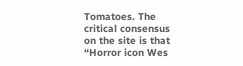Tomatoes. The critical consensus on the site is that “Horror icon Wes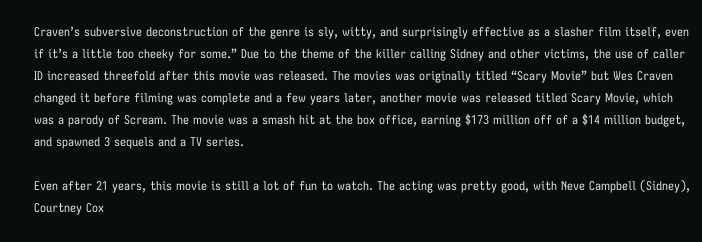Craven’s subversive deconstruction of the genre is sly, witty, and surprisingly effective as a slasher film itself, even if it’s a little too cheeky for some.” Due to the theme of the killer calling Sidney and other victims, the use of caller ID increased threefold after this movie was released. The movies was originally titled “Scary Movie” but Wes Craven changed it before filming was complete and a few years later, another movie was released titled Scary Movie, which was a parody of Scream. The movie was a smash hit at the box office, earning $173 million off of a $14 million budget, and spawned 3 sequels and a TV series.

Even after 21 years, this movie is still a lot of fun to watch. The acting was pretty good, with Neve Campbell (Sidney), Courtney Cox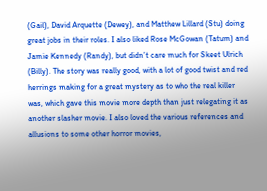(Gail), David Arquette (Dewey), and Matthew Lillard (Stu) doing great jobs in their roles. I also liked Rose McGowan (Tatum) and Jamie Kennedy (Randy), but didn’t care much for Skeet Ulrich (Billy). The story was really good, with a lot of good twist and red herrings making for a great mystery as to who the real killer was, which gave this movie more depth than just relegating it as another slasher movie. I also loved the various references and allusions to some other horror movies,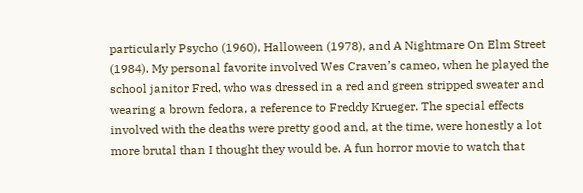particularly Psycho (1960), Halloween (1978), and A Nightmare On Elm Street (1984). My personal favorite involved Wes Craven’s cameo, when he played the school janitor Fred, who was dressed in a red and green stripped sweater and wearing a brown fedora, a reference to Freddy Krueger. The special effects involved with the deaths were pretty good and, at the time, were honestly a lot more brutal than I thought they would be. A fun horror movie to watch that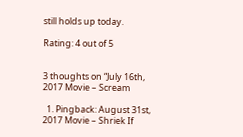still holds up today.

Rating: 4 out of 5


3 thoughts on “July 16th, 2017 Movie – Scream

  1. Pingback: August 31st, 2017 Movie – Shriek If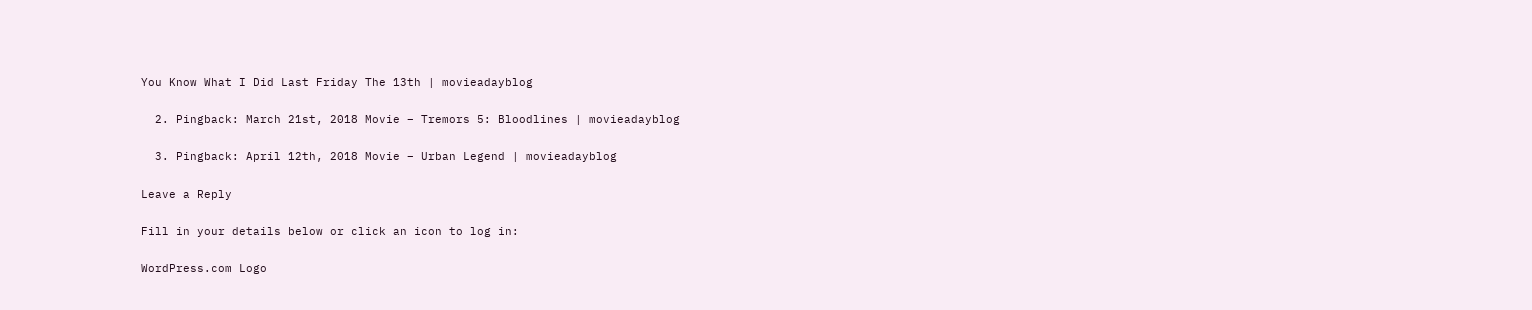You Know What I Did Last Friday The 13th | movieadayblog

  2. Pingback: March 21st, 2018 Movie – Tremors 5: Bloodlines | movieadayblog

  3. Pingback: April 12th, 2018 Movie – Urban Legend | movieadayblog

Leave a Reply

Fill in your details below or click an icon to log in:

WordPress.com Logo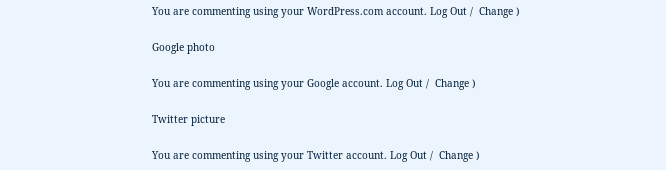You are commenting using your WordPress.com account. Log Out /  Change )

Google photo

You are commenting using your Google account. Log Out /  Change )

Twitter picture

You are commenting using your Twitter account. Log Out /  Change )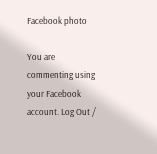Facebook photo

You are commenting using your Facebook account. Log Out /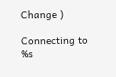Change )

Connecting to %s